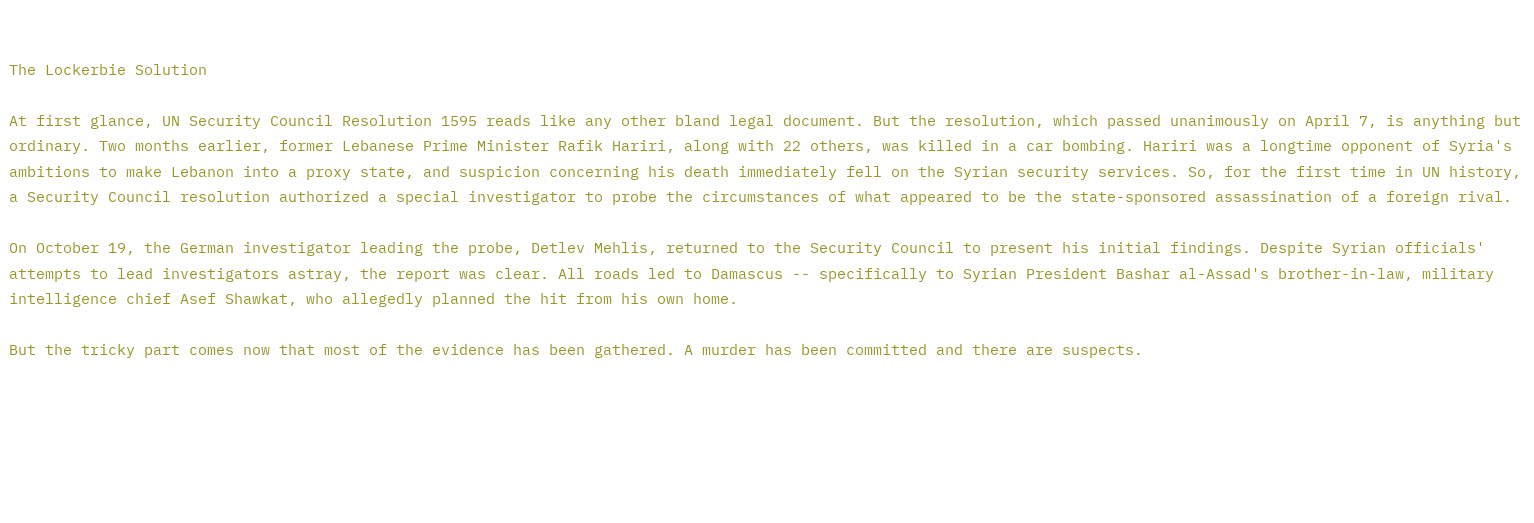The Lockerbie Solution

At first glance, UN Security Council Resolution 1595 reads like any other bland legal document. But the resolution, which passed unanimously on April 7, is anything but ordinary. Two months earlier, former Lebanese Prime Minister Rafik Hariri, along with 22 others, was killed in a car bombing. Hariri was a longtime opponent of Syria's ambitions to make Lebanon into a proxy state, and suspicion concerning his death immediately fell on the Syrian security services. So, for the first time in UN history, a Security Council resolution authorized a special investigator to probe the circumstances of what appeared to be the state-sponsored assassination of a foreign rival.

On October 19, the German investigator leading the probe, Detlev Mehlis, returned to the Security Council to present his initial findings. Despite Syrian officials' attempts to lead investigators astray, the report was clear. All roads led to Damascus -- specifically to Syrian President Bashar al-Assad's brother-in-law, military intelligence chief Asef Shawkat, who allegedly planned the hit from his own home.

But the tricky part comes now that most of the evidence has been gathered. A murder has been committed and there are suspects.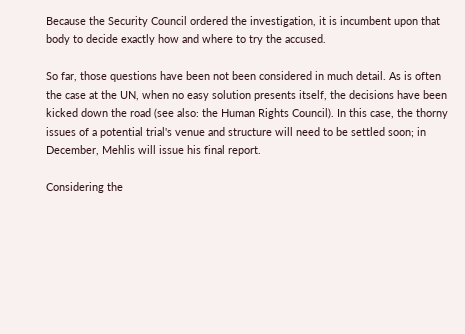Because the Security Council ordered the investigation, it is incumbent upon that body to decide exactly how and where to try the accused.

So far, those questions have been not been considered in much detail. As is often the case at the UN, when no easy solution presents itself, the decisions have been kicked down the road (see also: the Human Rights Council). In this case, the thorny issues of a potential trial's venue and structure will need to be settled soon; in December, Mehlis will issue his final report.

Considering the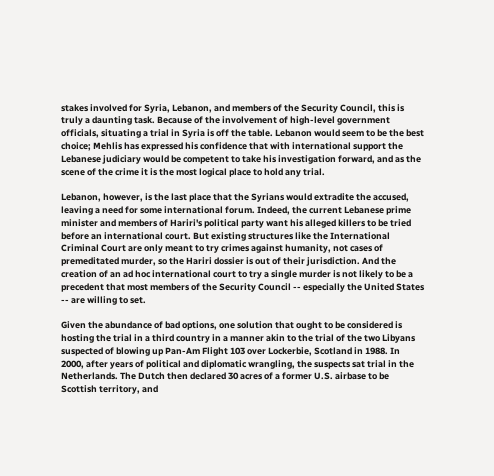stakes involved for Syria, Lebanon, and members of the Security Council, this is truly a daunting task. Because of the involvement of high-level government officials, situating a trial in Syria is off the table. Lebanon would seem to be the best choice; Mehlis has expressed his confidence that with international support the Lebanese judiciary would be competent to take his investigation forward, and as the scene of the crime it is the most logical place to hold any trial.

Lebanon, however, is the last place that the Syrians would extradite the accused, leaving a need for some international forum. Indeed, the current Lebanese prime minister and members of Hariri's political party want his alleged killers to be tried before an international court. But existing structures like the International Criminal Court are only meant to try crimes against humanity, not cases of premeditated murder, so the Hariri dossier is out of their jurisdiction. And the creation of an ad hoc international court to try a single murder is not likely to be a precedent that most members of the Security Council -- especially the United States -- are willing to set.

Given the abundance of bad options, one solution that ought to be considered is hosting the trial in a third country in a manner akin to the trial of the two Libyans suspected of blowing up Pan-Am Flight 103 over Lockerbie, Scotland in 1988. In 2000, after years of political and diplomatic wrangling, the suspects sat trial in the Netherlands. The Dutch then declared 30 acres of a former U.S. airbase to be Scottish territory, and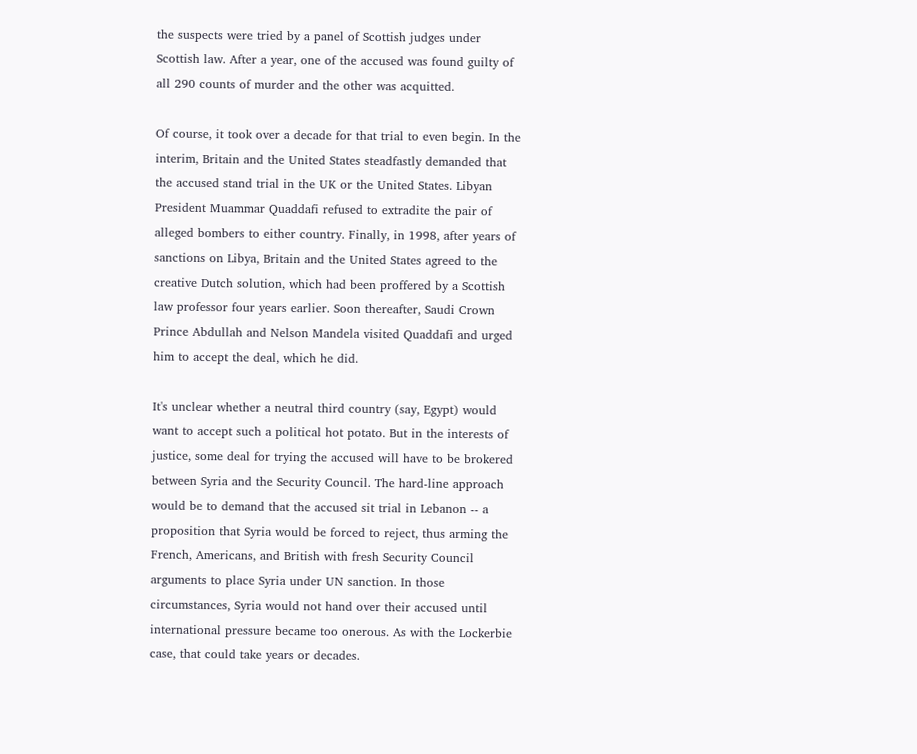the suspects were tried by a panel of Scottish judges under Scottish law. After a year, one of the accused was found guilty of all 290 counts of murder and the other was acquitted.

Of course, it took over a decade for that trial to even begin. In the interim, Britain and the United States steadfastly demanded that the accused stand trial in the UK or the United States. Libyan President Muammar Quaddafi refused to extradite the pair of alleged bombers to either country. Finally, in 1998, after years of sanctions on Libya, Britain and the United States agreed to the creative Dutch solution, which had been proffered by a Scottish law professor four years earlier. Soon thereafter, Saudi Crown Prince Abdullah and Nelson Mandela visited Quaddafi and urged him to accept the deal, which he did.

It's unclear whether a neutral third country (say, Egypt) would want to accept such a political hot potato. But in the interests of justice, some deal for trying the accused will have to be brokered between Syria and the Security Council. The hard-line approach would be to demand that the accused sit trial in Lebanon -- a proposition that Syria would be forced to reject, thus arming the French, Americans, and British with fresh Security Council arguments to place Syria under UN sanction. In those circumstances, Syria would not hand over their accused until international pressure became too onerous. As with the Lockerbie case, that could take years or decades.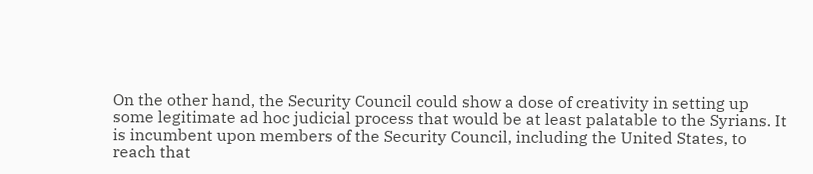On the other hand, the Security Council could show a dose of creativity in setting up some legitimate ad hoc judicial process that would be at least palatable to the Syrians. It is incumbent upon members of the Security Council, including the United States, to reach that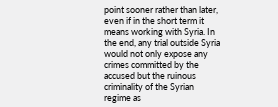point sooner rather than later, even if in the short term it means working with Syria. In the end, any trial outside Syria would not only expose any crimes committed by the accused but the ruinous criminality of the Syrian regime as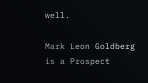well.

Mark Leon Goldberg is a Prospect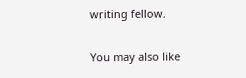writing fellow.

You may also like